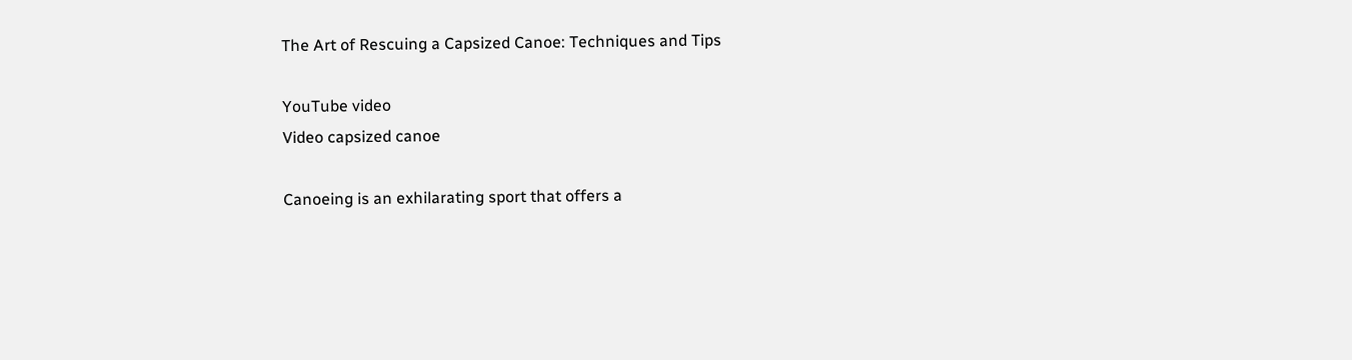The Art of Rescuing a Capsized Canoe: Techniques and Tips

YouTube video
Video capsized canoe

Canoeing is an exhilarating sport that offers a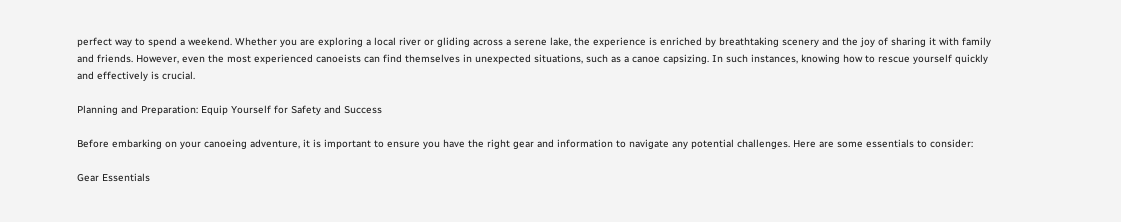perfect way to spend a weekend. Whether you are exploring a local river or gliding across a serene lake, the experience is enriched by breathtaking scenery and the joy of sharing it with family and friends. However, even the most experienced canoeists can find themselves in unexpected situations, such as a canoe capsizing. In such instances, knowing how to rescue yourself quickly and effectively is crucial.

Planning and Preparation: Equip Yourself for Safety and Success

Before embarking on your canoeing adventure, it is important to ensure you have the right gear and information to navigate any potential challenges. Here are some essentials to consider:

Gear Essentials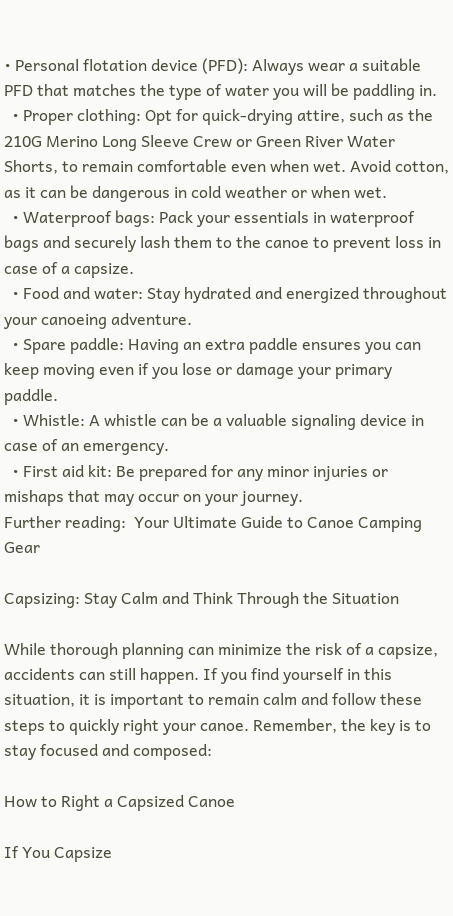• Personal flotation device (PFD): Always wear a suitable PFD that matches the type of water you will be paddling in.
  • Proper clothing: Opt for quick-drying attire, such as the 210G Merino Long Sleeve Crew or Green River Water Shorts, to remain comfortable even when wet. Avoid cotton, as it can be dangerous in cold weather or when wet.
  • Waterproof bags: Pack your essentials in waterproof bags and securely lash them to the canoe to prevent loss in case of a capsize.
  • Food and water: Stay hydrated and energized throughout your canoeing adventure.
  • Spare paddle: Having an extra paddle ensures you can keep moving even if you lose or damage your primary paddle.
  • Whistle: A whistle can be a valuable signaling device in case of an emergency.
  • First aid kit: Be prepared for any minor injuries or mishaps that may occur on your journey.
Further reading:  Your Ultimate Guide to Canoe Camping Gear

Capsizing: Stay Calm and Think Through the Situation

While thorough planning can minimize the risk of a capsize, accidents can still happen. If you find yourself in this situation, it is important to remain calm and follow these steps to quickly right your canoe. Remember, the key is to stay focused and composed:

How to Right a Capsized Canoe

If You Capsize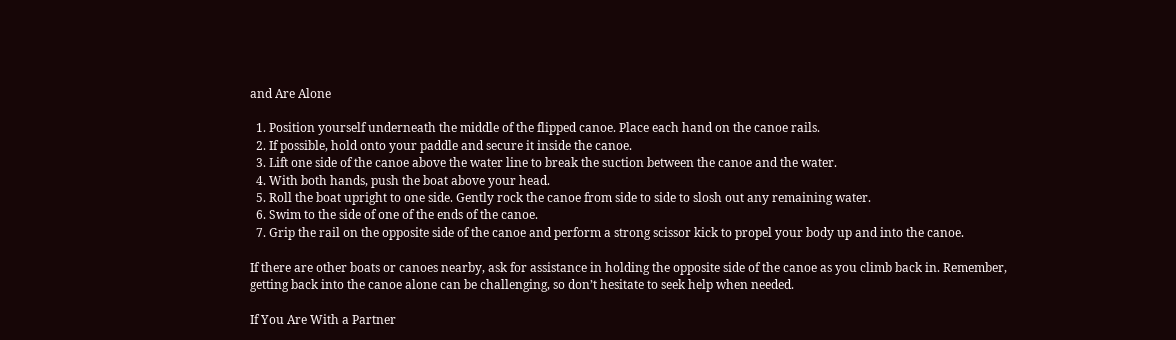and Are Alone

  1. Position yourself underneath the middle of the flipped canoe. Place each hand on the canoe rails.
  2. If possible, hold onto your paddle and secure it inside the canoe.
  3. Lift one side of the canoe above the water line to break the suction between the canoe and the water.
  4. With both hands, push the boat above your head.
  5. Roll the boat upright to one side. Gently rock the canoe from side to side to slosh out any remaining water.
  6. Swim to the side of one of the ends of the canoe.
  7. Grip the rail on the opposite side of the canoe and perform a strong scissor kick to propel your body up and into the canoe.

If there are other boats or canoes nearby, ask for assistance in holding the opposite side of the canoe as you climb back in. Remember, getting back into the canoe alone can be challenging, so don’t hesitate to seek help when needed.

If You Are With a Partner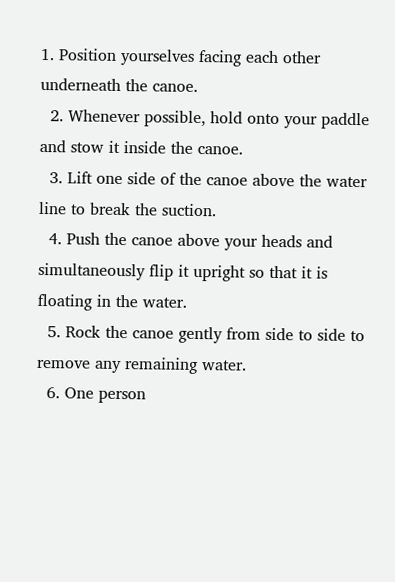1. Position yourselves facing each other underneath the canoe.
  2. Whenever possible, hold onto your paddle and stow it inside the canoe.
  3. Lift one side of the canoe above the water line to break the suction.
  4. Push the canoe above your heads and simultaneously flip it upright so that it is floating in the water.
  5. Rock the canoe gently from side to side to remove any remaining water.
  6. One person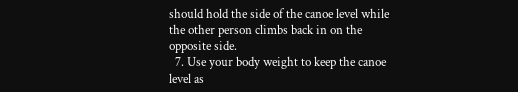should hold the side of the canoe level while the other person climbs back in on the opposite side.
  7. Use your body weight to keep the canoe level as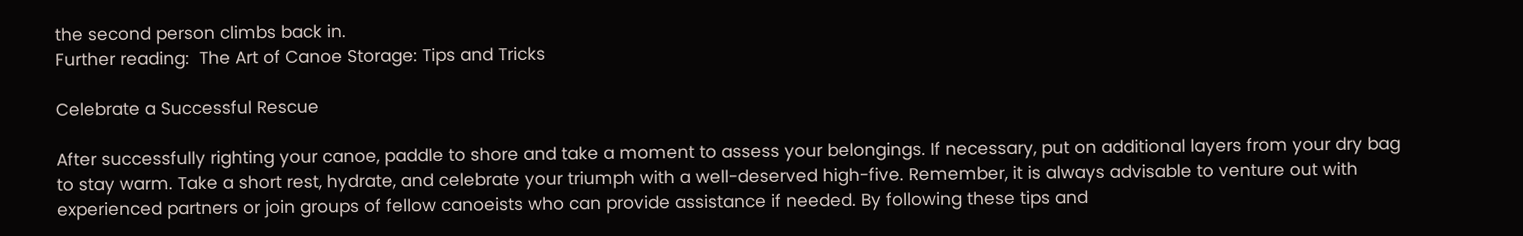the second person climbs back in.
Further reading:  The Art of Canoe Storage: Tips and Tricks

Celebrate a Successful Rescue

After successfully righting your canoe, paddle to shore and take a moment to assess your belongings. If necessary, put on additional layers from your dry bag to stay warm. Take a short rest, hydrate, and celebrate your triumph with a well-deserved high-five. Remember, it is always advisable to venture out with experienced partners or join groups of fellow canoeists who can provide assistance if needed. By following these tips and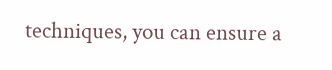techniques, you can ensure a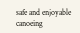safe and enjoyable canoeing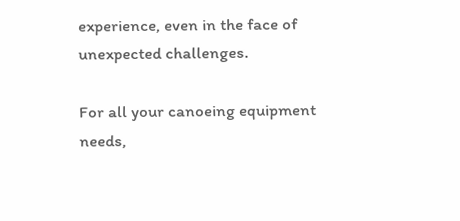experience, even in the face of unexpected challenges.

For all your canoeing equipment needs,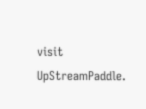visit UpStreamPaddle.